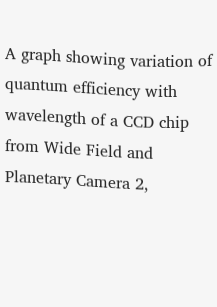A graph showing variation of quantum efficiency with wavelength of a CCD chip from Wide Field and Planetary Camera 2,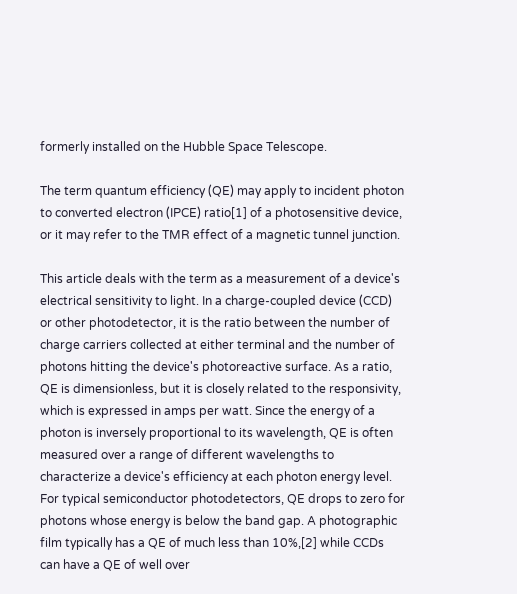formerly installed on the Hubble Space Telescope.

The term quantum efficiency (QE) may apply to incident photon to converted electron (IPCE) ratio[1] of a photosensitive device, or it may refer to the TMR effect of a magnetic tunnel junction.

This article deals with the term as a measurement of a device's electrical sensitivity to light. In a charge-coupled device (CCD) or other photodetector, it is the ratio between the number of charge carriers collected at either terminal and the number of photons hitting the device's photoreactive surface. As a ratio, QE is dimensionless, but it is closely related to the responsivity, which is expressed in amps per watt. Since the energy of a photon is inversely proportional to its wavelength, QE is often measured over a range of different wavelengths to characterize a device's efficiency at each photon energy level. For typical semiconductor photodetectors, QE drops to zero for photons whose energy is below the band gap. A photographic film typically has a QE of much less than 10%,[2] while CCDs can have a QE of well over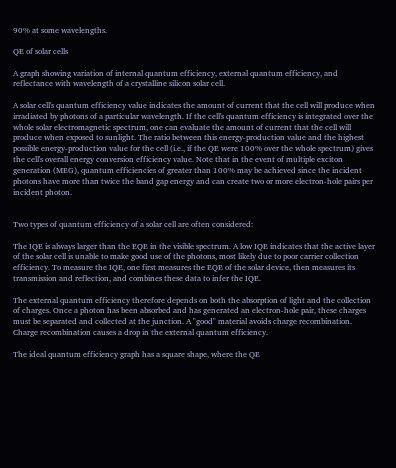90% at some wavelengths.

QE of solar cells

A graph showing variation of internal quantum efficiency, external quantum efficiency, and reflectance with wavelength of a crystalline silicon solar cell.

A solar cell's quantum efficiency value indicates the amount of current that the cell will produce when irradiated by photons of a particular wavelength. If the cell's quantum efficiency is integrated over the whole solar electromagnetic spectrum, one can evaluate the amount of current that the cell will produce when exposed to sunlight. The ratio between this energy-production value and the highest possible energy-production value for the cell (i.e., if the QE were 100% over the whole spectrum) gives the cell's overall energy conversion efficiency value. Note that in the event of multiple exciton generation (MEG), quantum efficiencies of greater than 100% may be achieved since the incident photons have more than twice the band gap energy and can create two or more electron-hole pairs per incident photon.


Two types of quantum efficiency of a solar cell are often considered:

The IQE is always larger than the EQE in the visible spectrum. A low IQE indicates that the active layer of the solar cell is unable to make good use of the photons, most likely due to poor carrier collection efficiency. To measure the IQE, one first measures the EQE of the solar device, then measures its transmission and reflection, and combines these data to infer the IQE.

The external quantum efficiency therefore depends on both the absorption of light and the collection of charges. Once a photon has been absorbed and has generated an electron-hole pair, these charges must be separated and collected at the junction. A "good" material avoids charge recombination. Charge recombination causes a drop in the external quantum efficiency.

The ideal quantum efficiency graph has a square shape, where the QE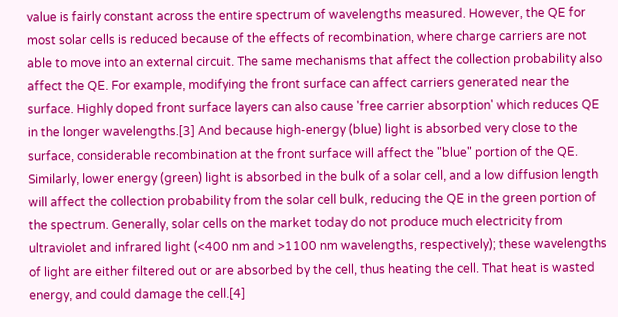value is fairly constant across the entire spectrum of wavelengths measured. However, the QE for most solar cells is reduced because of the effects of recombination, where charge carriers are not able to move into an external circuit. The same mechanisms that affect the collection probability also affect the QE. For example, modifying the front surface can affect carriers generated near the surface. Highly doped front surface layers can also cause 'free carrier absorption' which reduces QE in the longer wavelengths.[3] And because high-energy (blue) light is absorbed very close to the surface, considerable recombination at the front surface will affect the "blue" portion of the QE. Similarly, lower energy (green) light is absorbed in the bulk of a solar cell, and a low diffusion length will affect the collection probability from the solar cell bulk, reducing the QE in the green portion of the spectrum. Generally, solar cells on the market today do not produce much electricity from ultraviolet and infrared light (<400 nm and >1100 nm wavelengths, respectively); these wavelengths of light are either filtered out or are absorbed by the cell, thus heating the cell. That heat is wasted energy, and could damage the cell.[4]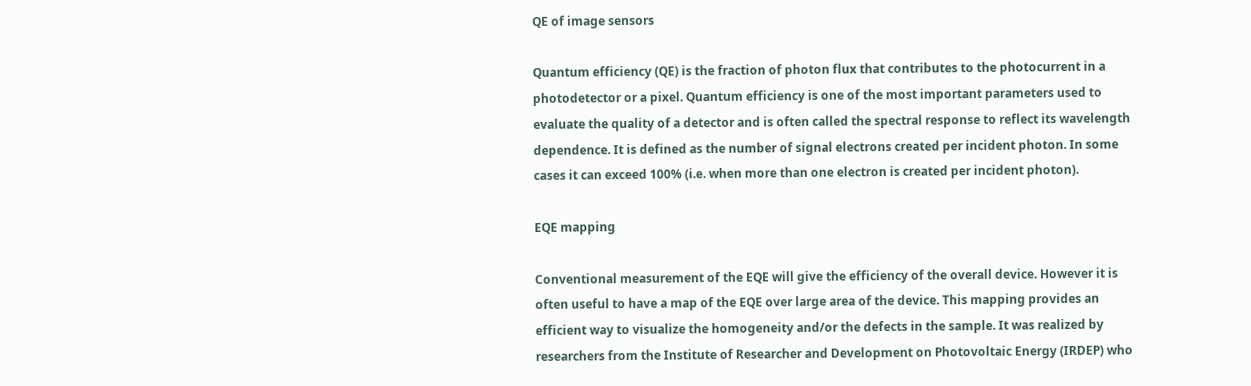QE of image sensors

Quantum efficiency (QE) is the fraction of photon flux that contributes to the photocurrent in a photodetector or a pixel. Quantum efficiency is one of the most important parameters used to evaluate the quality of a detector and is often called the spectral response to reflect its wavelength dependence. It is defined as the number of signal electrons created per incident photon. In some cases it can exceed 100% (i.e. when more than one electron is created per incident photon).

EQE mapping

Conventional measurement of the EQE will give the efficiency of the overall device. However it is often useful to have a map of the EQE over large area of the device. This mapping provides an efficient way to visualize the homogeneity and/or the defects in the sample. It was realized by researchers from the Institute of Researcher and Development on Photovoltaic Energy (IRDEP) who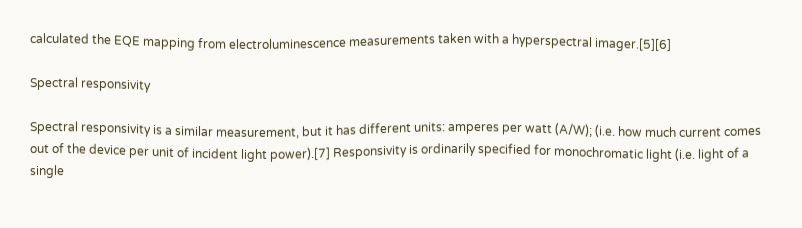calculated the EQE mapping from electroluminescence measurements taken with a hyperspectral imager.[5][6]

Spectral responsivity

Spectral responsivity is a similar measurement, but it has different units: amperes per watt (A/W); (i.e. how much current comes out of the device per unit of incident light power).[7] Responsivity is ordinarily specified for monochromatic light (i.e. light of a single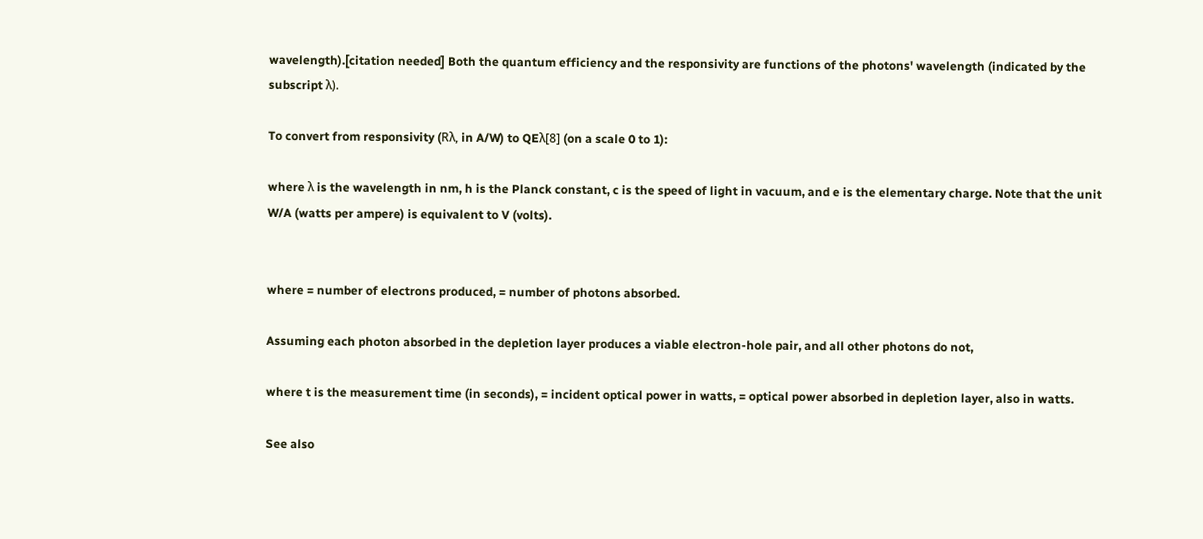wavelength).[citation needed] Both the quantum efficiency and the responsivity are functions of the photons' wavelength (indicated by the subscript λ).

To convert from responsivity (Rλ, in A/W) to QEλ[8] (on a scale 0 to 1):

where λ is the wavelength in nm, h is the Planck constant, c is the speed of light in vacuum, and e is the elementary charge. Note that the unit W/A (watts per ampere) is equivalent to V (volts).


where = number of electrons produced, = number of photons absorbed.

Assuming each photon absorbed in the depletion layer produces a viable electron-hole pair, and all other photons do not,

where t is the measurement time (in seconds), = incident optical power in watts, = optical power absorbed in depletion layer, also in watts.

See also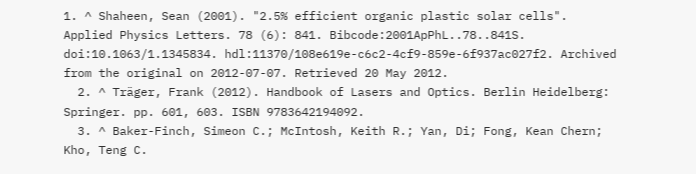1. ^ Shaheen, Sean (2001). "2.5% efficient organic plastic solar cells". Applied Physics Letters. 78 (6): 841. Bibcode:2001ApPhL..78..841S. doi:10.1063/1.1345834. hdl:11370/108e619e-c6c2-4cf9-859e-6f937ac027f2. Archived from the original on 2012-07-07. Retrieved 20 May 2012.
  2. ^ Träger, Frank (2012). Handbook of Lasers and Optics. Berlin Heidelberg: Springer. pp. 601, 603. ISBN 9783642194092.
  3. ^ Baker-Finch, Simeon C.; McIntosh, Keith R.; Yan, Di; Fong, Kean Chern; Kho, Teng C.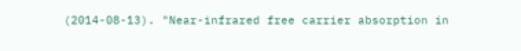(2014-08-13). "Near-infrared free carrier absorption in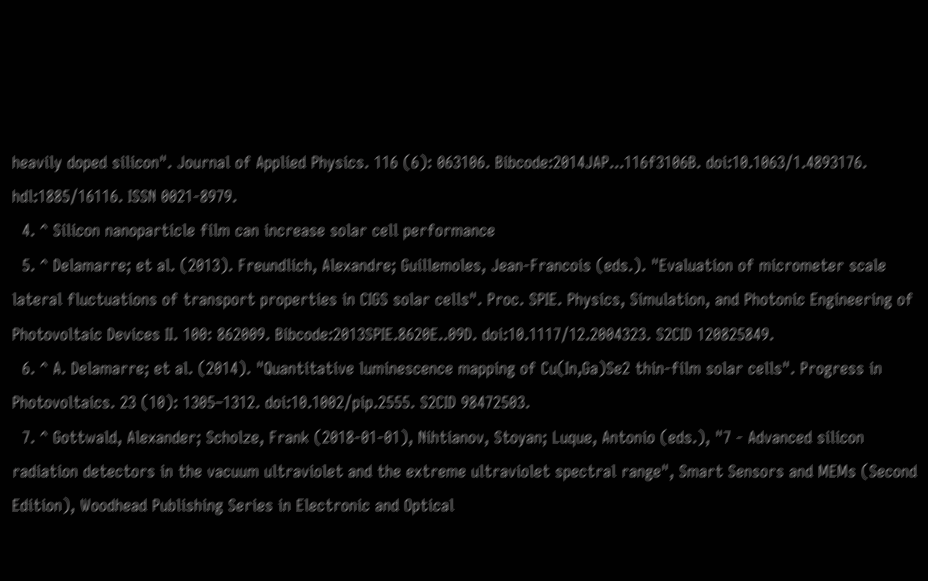heavily doped silicon". Journal of Applied Physics. 116 (6): 063106. Bibcode:2014JAP...116f3106B. doi:10.1063/1.4893176. hdl:1885/16116. ISSN 0021-8979.
  4. ^ Silicon nanoparticle film can increase solar cell performance
  5. ^ Delamarre; et al. (2013). Freundlich, Alexandre; Guillemoles, Jean-Francois (eds.). "Evaluation of micrometer scale lateral fluctuations of transport properties in CIGS solar cells". Proc. SPIE. Physics, Simulation, and Photonic Engineering of Photovoltaic Devices II. 100: 862009. Bibcode:2013SPIE.8620E..09D. doi:10.1117/12.2004323. S2CID 120825849.
  6. ^ A. Delamarre; et al. (2014). "Quantitative luminescence mapping of Cu(In,Ga)Se2 thin-film solar cells". Progress in Photovoltaics. 23 (10): 1305–1312. doi:10.1002/pip.2555. S2CID 98472503.
  7. ^ Gottwald, Alexander; Scholze, Frank (2018-01-01), Nihtianov, Stoyan; Luque, Antonio (eds.), "7 - Advanced silicon radiation detectors in the vacuum ultraviolet and the extreme ultraviolet spectral range", Smart Sensors and MEMs (Second Edition), Woodhead Publishing Series in Electronic and Optical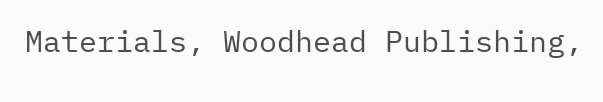Materials, Woodhead Publishing,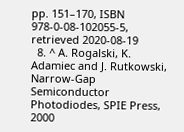pp. 151–170, ISBN 978-0-08-102055-5, retrieved 2020-08-19
  8. ^ A. Rogalski, K. Adamiec and J. Rutkowski, Narrow-Gap Semiconductor Photodiodes, SPIE Press, 2000